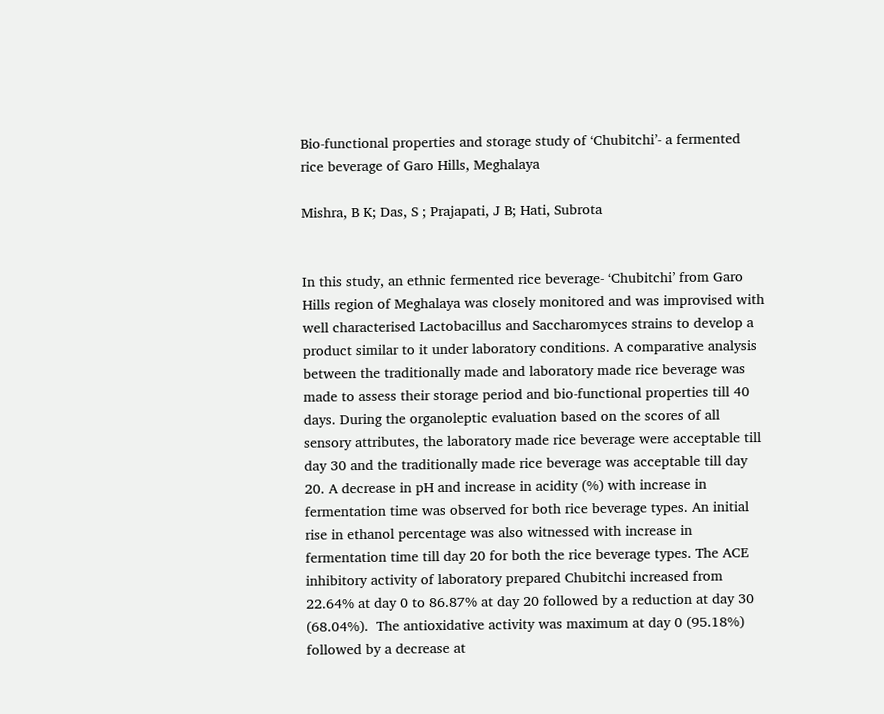Bio-functional properties and storage study of ‘Chubitchi’- a fermented rice beverage of Garo Hills, Meghalaya

Mishra, B K; Das, S ; Prajapati, J B; Hati, Subrota


In this study, an ethnic fermented rice beverage- ‘Chubitchi’ from Garo Hills region of Meghalaya was closely monitored and was improvised with well characterised Lactobacillus and Saccharomyces strains to develop a product similar to it under laboratory conditions. A comparative analysis between the traditionally made and laboratory made rice beverage was made to assess their storage period and bio-functional properties till 40 days. During the organoleptic evaluation based on the scores of all sensory attributes, the laboratory made rice beverage were acceptable till day 30 and the traditionally made rice beverage was acceptable till day 20. A decrease in pH and increase in acidity (%) with increase in fermentation time was observed for both rice beverage types. An initial rise in ethanol percentage was also witnessed with increase in fermentation time till day 20 for both the rice beverage types. The ACE inhibitory activity of laboratory prepared Chubitchi increased from 22.64% at day 0 to 86.87% at day 20 followed by a reduction at day 30 (68.04%).  The antioxidative activity was maximum at day 0 (95.18%) followed by a decrease at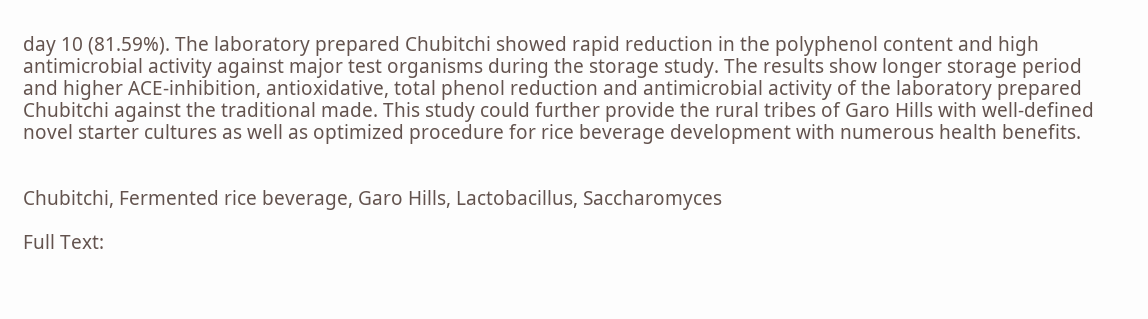day 10 (81.59%). The laboratory prepared Chubitchi showed rapid reduction in the polyphenol content and high antimicrobial activity against major test organisms during the storage study. The results show longer storage period and higher ACE-inhibition, antioxidative, total phenol reduction and antimicrobial activity of the laboratory prepared Chubitchi against the traditional made. This study could further provide the rural tribes of Garo Hills with well-defined novel starter cultures as well as optimized procedure for rice beverage development with numerous health benefits.


Chubitchi, Fermented rice beverage, Garo Hills, Lactobacillus, Saccharomyces

Full Text: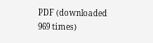PDF (downloaded 969 times)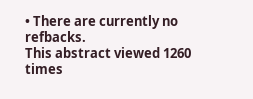• There are currently no refbacks.
This abstract viewed 1260 times